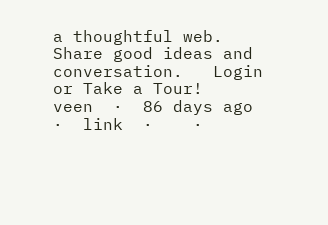a thoughtful web.
Share good ideas and conversation.   Login or Take a Tour!
veen  ·  86 days ago  ·  link  ·    ·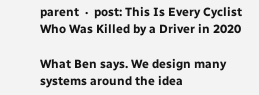parent  ·  post: This Is Every Cyclist Who Was Killed by a Driver in 2020

What Ben says. We design many systems around the idea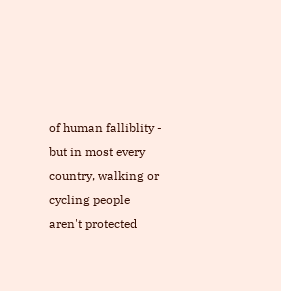of human falliblity - but in most every country, walking or cycling people aren't protected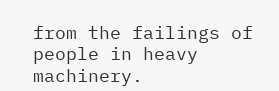from the failings of people in heavy machinery.